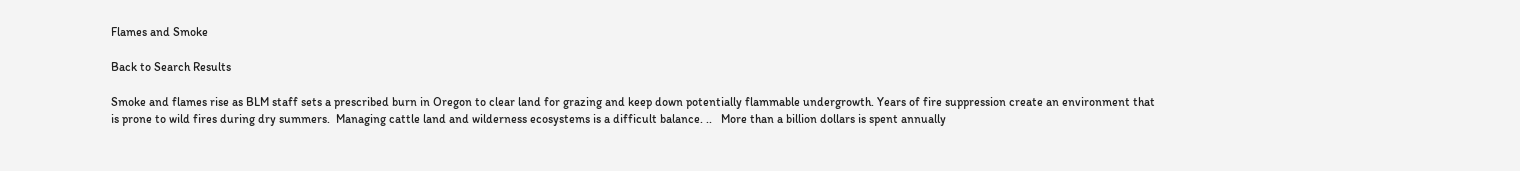Flames and Smoke

Back to Search Results

Smoke and flames rise as BLM staff sets a prescribed burn in Oregon to clear land for grazing and keep down potentially flammable undergrowth. Years of fire suppression create an environment that is prone to wild fires during dry summers.  Managing cattle land and wilderness ecosystems is a difficult balance. ..   More than a billion dollars is spent annually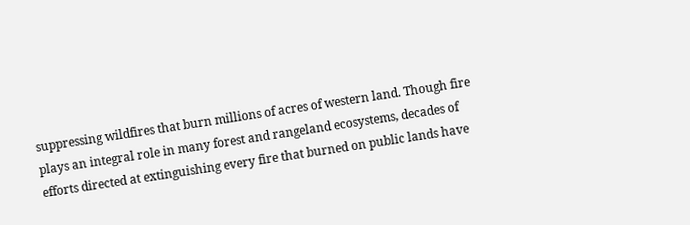suppressing wildfires that burn millions of acres of western land. Though fire plays an integral role in many forest and rangeland ecosystems, decades of efforts directed at extinguishing every fire that burned on public lands have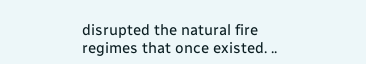disrupted the natural fire regimes that once existed. ..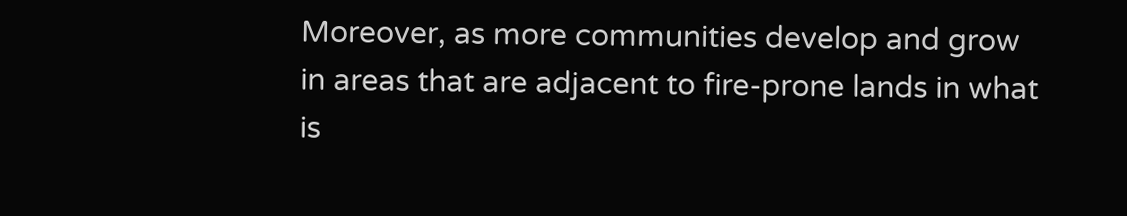Moreover, as more communities develop and grow in areas that are adjacent to fire-prone lands in what is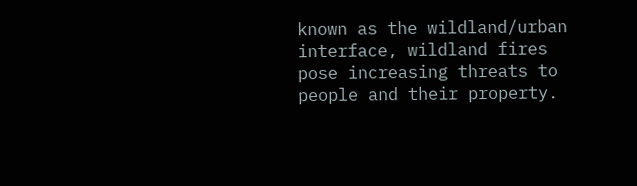known as the wildland/urban interface, wildland fires pose increasing threats to people and their property.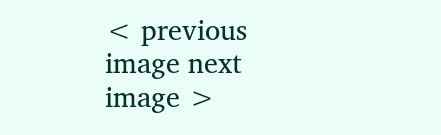< previous image next image >